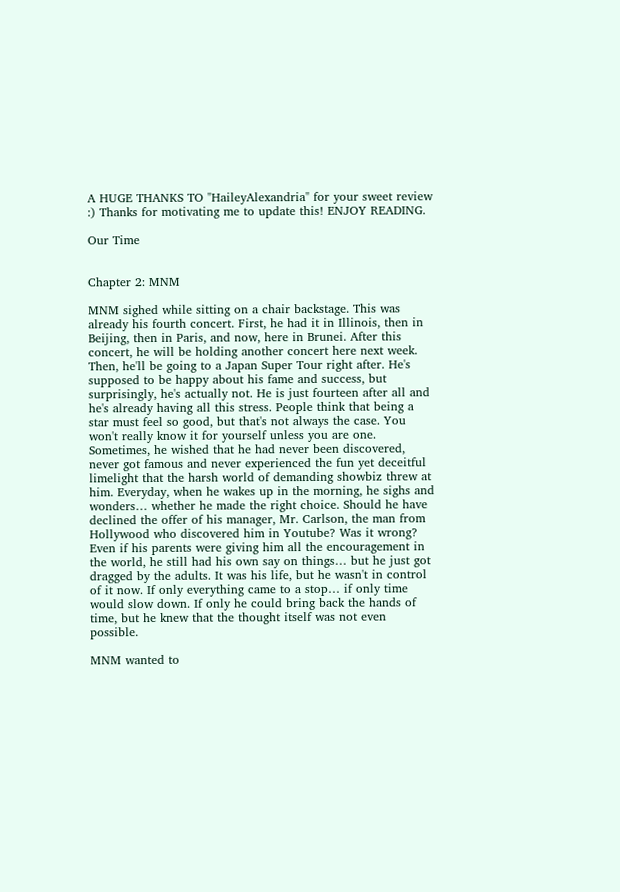A HUGE THANKS TO "HaileyAlexandria" for your sweet review :) Thanks for motivating me to update this! ENJOY READING.

Our Time


Chapter 2: MNM

MNM sighed while sitting on a chair backstage. This was already his fourth concert. First, he had it in Illinois, then in Beijing, then in Paris, and now, here in Brunei. After this concert, he will be holding another concert here next week. Then, he'll be going to a Japan Super Tour right after. He's supposed to be happy about his fame and success, but surprisingly, he's actually not. He is just fourteen after all and he's already having all this stress. People think that being a star must feel so good, but that's not always the case. You won't really know it for yourself unless you are one. Sometimes, he wished that he had never been discovered, never got famous and never experienced the fun yet deceitful limelight that the harsh world of demanding showbiz threw at him. Everyday, when he wakes up in the morning, he sighs and wonders… whether he made the right choice. Should he have declined the offer of his manager, Mr. Carlson, the man from Hollywood who discovered him in Youtube? Was it wrong? Even if his parents were giving him all the encouragement in the world, he still had his own say on things… but he just got dragged by the adults. It was his life, but he wasn't in control of it now. If only everything came to a stop… if only time would slow down. If only he could bring back the hands of time, but he knew that the thought itself was not even possible.

MNM wanted to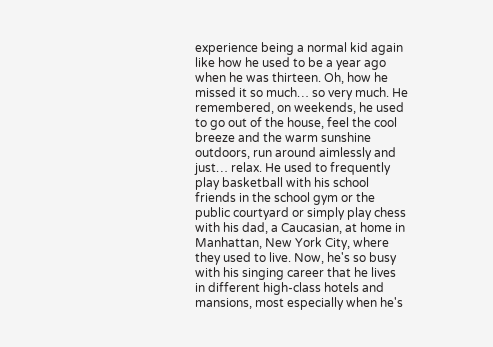experience being a normal kid again like how he used to be a year ago when he was thirteen. Oh, how he missed it so much… so very much. He remembered, on weekends, he used to go out of the house, feel the cool breeze and the warm sunshine outdoors, run around aimlessly and just… relax. He used to frequently play basketball with his school friends in the school gym or the public courtyard or simply play chess with his dad, a Caucasian, at home in Manhattan, New York City, where they used to live. Now, he's so busy with his singing career that he lives in different high-class hotels and mansions, most especially when he's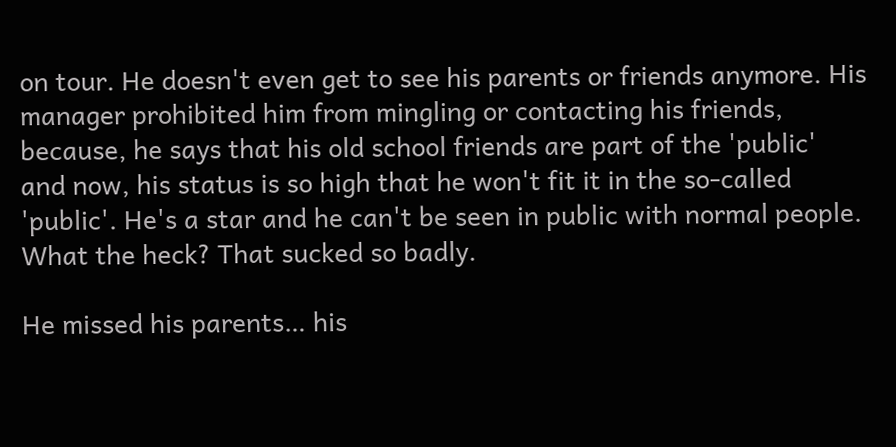on tour. He doesn't even get to see his parents or friends anymore. His manager prohibited him from mingling or contacting his friends, because, he says that his old school friends are part of the 'public' and now, his status is so high that he won't fit it in the so-called 'public'. He's a star and he can't be seen in public with normal people. What the heck? That sucked so badly.

He missed his parents… his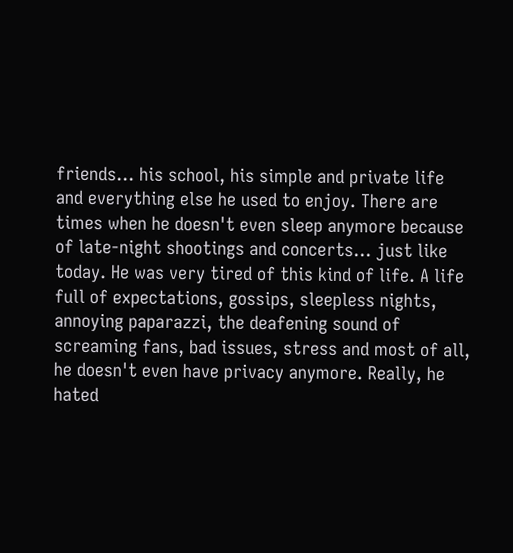friends… his school, his simple and private life and everything else he used to enjoy. There are times when he doesn't even sleep anymore because of late-night shootings and concerts… just like today. He was very tired of this kind of life. A life full of expectations, gossips, sleepless nights, annoying paparazzi, the deafening sound of screaming fans, bad issues, stress and most of all, he doesn't even have privacy anymore. Really, he hated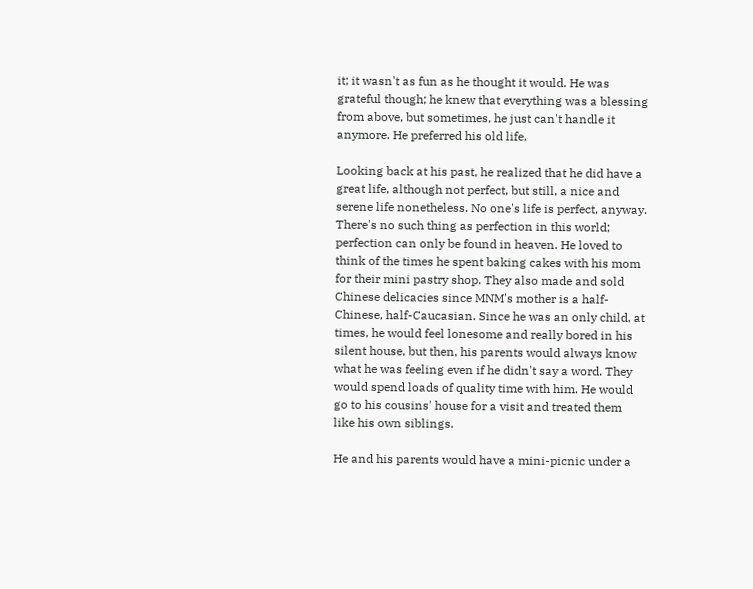it; it wasn't as fun as he thought it would. He was grateful though; he knew that everything was a blessing from above, but sometimes, he just can't handle it anymore. He preferred his old life.

Looking back at his past, he realized that he did have a great life, although not perfect, but still, a nice and serene life nonetheless. No one's life is perfect, anyway. There's no such thing as perfection in this world; perfection can only be found in heaven. He loved to think of the times he spent baking cakes with his mom for their mini pastry shop. They also made and sold Chinese delicacies since MNM's mother is a half-Chinese, half-Caucasian. Since he was an only child, at times, he would feel lonesome and really bored in his silent house, but then, his parents would always know what he was feeling even if he didn't say a word. They would spend loads of quality time with him. He would go to his cousins' house for a visit and treated them like his own siblings.

He and his parents would have a mini-picnic under a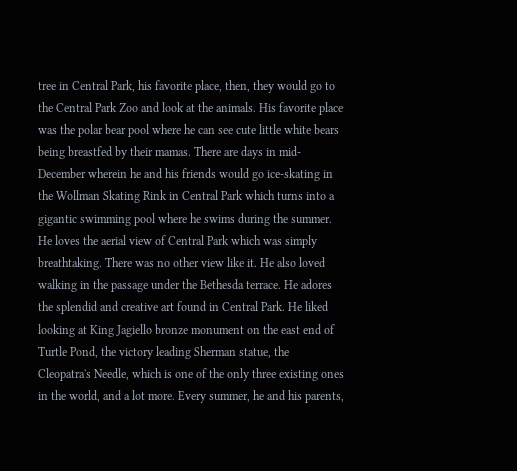tree in Central Park, his favorite place, then, they would go to the Central Park Zoo and look at the animals. His favorite place was the polar bear pool where he can see cute little white bears being breastfed by their mamas. There are days in mid-December wherein he and his friends would go ice-skating in the Wollman Skating Rink in Central Park which turns into a gigantic swimming pool where he swims during the summer. He loves the aerial view of Central Park which was simply breathtaking. There was no other view like it. He also loved walking in the passage under the Bethesda terrace. He adores the splendid and creative art found in Central Park. He liked looking at King Jagiello bronze monument on the east end of Turtle Pond, the victory leading Sherman statue, the Cleopatra's Needle, which is one of the only three existing ones in the world, and a lot more. Every summer, he and his parents,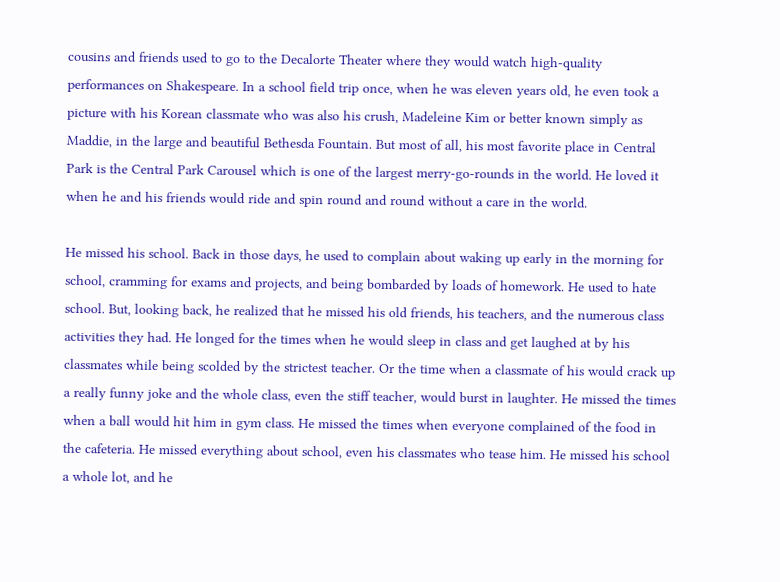cousins and friends used to go to the Decalorte Theater where they would watch high-quality performances on Shakespeare. In a school field trip once, when he was eleven years old, he even took a picture with his Korean classmate who was also his crush, Madeleine Kim or better known simply as Maddie, in the large and beautiful Bethesda Fountain. But most of all, his most favorite place in Central Park is the Central Park Carousel which is one of the largest merry-go-rounds in the world. He loved it when he and his friends would ride and spin round and round without a care in the world.

He missed his school. Back in those days, he used to complain about waking up early in the morning for school, cramming for exams and projects, and being bombarded by loads of homework. He used to hate school. But, looking back, he realized that he missed his old friends, his teachers, and the numerous class activities they had. He longed for the times when he would sleep in class and get laughed at by his classmates while being scolded by the strictest teacher. Or the time when a classmate of his would crack up a really funny joke and the whole class, even the stiff teacher, would burst in laughter. He missed the times when a ball would hit him in gym class. He missed the times when everyone complained of the food in the cafeteria. He missed everything about school, even his classmates who tease him. He missed his school a whole lot, and he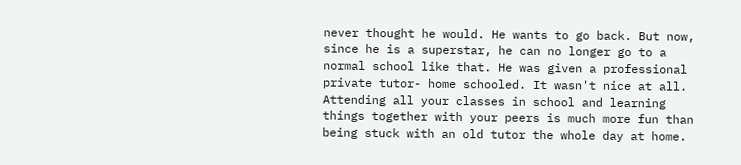never thought he would. He wants to go back. But now, since he is a superstar, he can no longer go to a normal school like that. He was given a professional private tutor- home schooled. It wasn't nice at all. Attending all your classes in school and learning things together with your peers is much more fun than being stuck with an old tutor the whole day at home.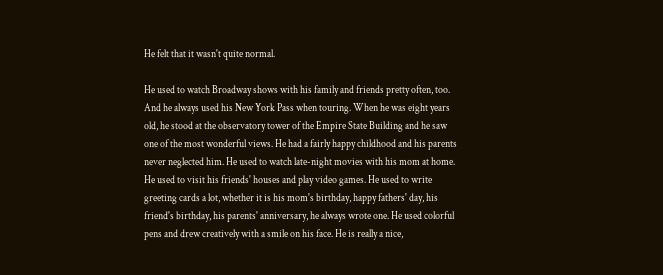He felt that it wasn't quite normal.

He used to watch Broadway shows with his family and friends pretty often, too. And he always used his New York Pass when touring. When he was eight years old, he stood at the observatory tower of the Empire State Building and he saw one of the most wonderful views. He had a fairly happy childhood and his parents never neglected him. He used to watch late-night movies with his mom at home. He used to visit his friends' houses and play video games. He used to write greeting cards a lot, whether it is his mom's birthday, happy fathers' day, his friend's birthday, his parents' anniversary, he always wrote one. He used colorful pens and drew creatively with a smile on his face. He is really a nice,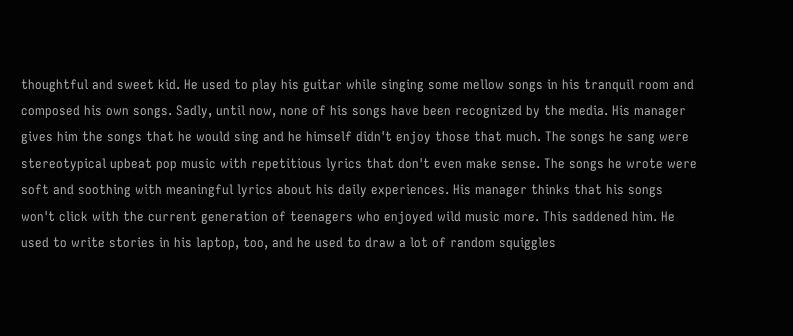thoughtful and sweet kid. He used to play his guitar while singing some mellow songs in his tranquil room and composed his own songs. Sadly, until now, none of his songs have been recognized by the media. His manager gives him the songs that he would sing and he himself didn't enjoy those that much. The songs he sang were stereotypical upbeat pop music with repetitious lyrics that don't even make sense. The songs he wrote were soft and soothing with meaningful lyrics about his daily experiences. His manager thinks that his songs won't click with the current generation of teenagers who enjoyed wild music more. This saddened him. He used to write stories in his laptop, too, and he used to draw a lot of random squiggles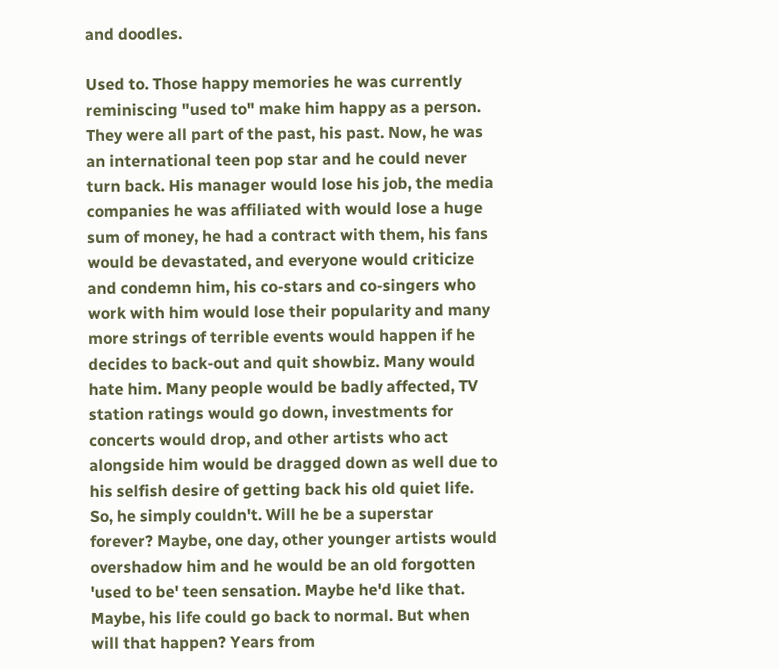and doodles.

Used to. Those happy memories he was currently reminiscing "used to" make him happy as a person. They were all part of the past, his past. Now, he was an international teen pop star and he could never turn back. His manager would lose his job, the media companies he was affiliated with would lose a huge sum of money, he had a contract with them, his fans would be devastated, and everyone would criticize and condemn him, his co-stars and co-singers who work with him would lose their popularity and many more strings of terrible events would happen if he decides to back-out and quit showbiz. Many would hate him. Many people would be badly affected, TV station ratings would go down, investments for concerts would drop, and other artists who act alongside him would be dragged down as well due to his selfish desire of getting back his old quiet life. So, he simply couldn't. Will he be a superstar forever? Maybe, one day, other younger artists would overshadow him and he would be an old forgotten 'used to be' teen sensation. Maybe he'd like that. Maybe, his life could go back to normal. But when will that happen? Years from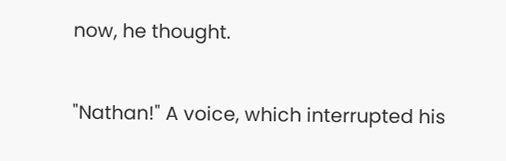now, he thought.

"Nathan!" A voice, which interrupted his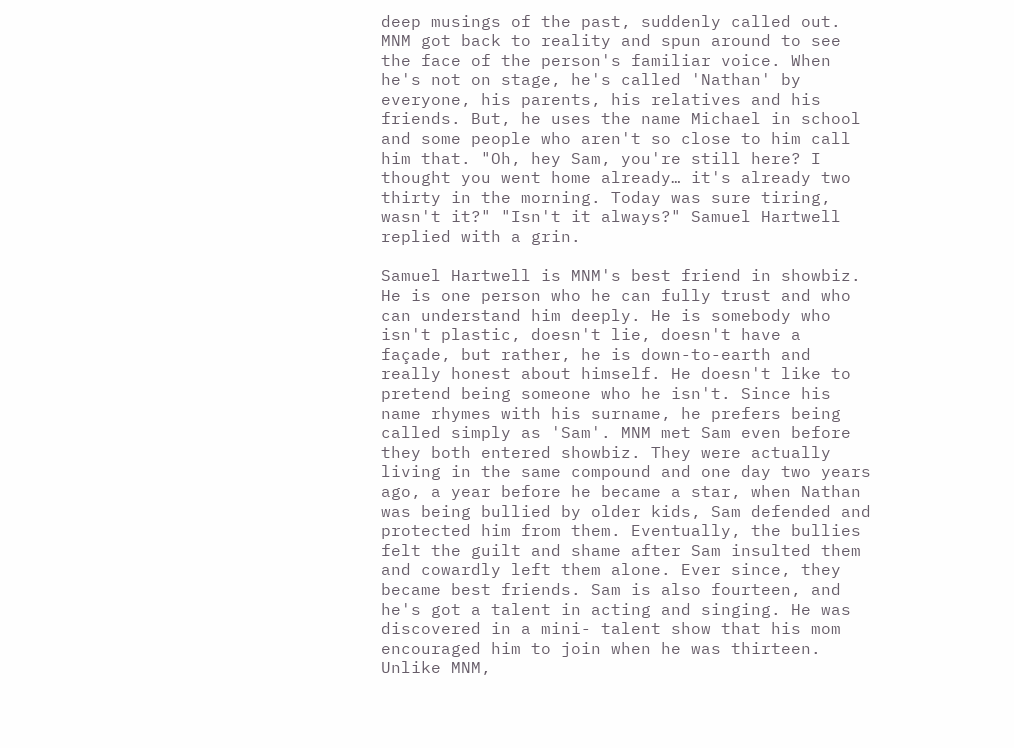deep musings of the past, suddenly called out. MNM got back to reality and spun around to see the face of the person's familiar voice. When he's not on stage, he's called 'Nathan' by everyone, his parents, his relatives and his friends. But, he uses the name Michael in school and some people who aren't so close to him call him that. "Oh, hey Sam, you're still here? I thought you went home already… it's already two thirty in the morning. Today was sure tiring, wasn't it?" "Isn't it always?" Samuel Hartwell replied with a grin.

Samuel Hartwell is MNM's best friend in showbiz. He is one person who he can fully trust and who can understand him deeply. He is somebody who isn't plastic, doesn't lie, doesn't have a façade, but rather, he is down-to-earth and really honest about himself. He doesn't like to pretend being someone who he isn't. Since his name rhymes with his surname, he prefers being called simply as 'Sam'. MNM met Sam even before they both entered showbiz. They were actually living in the same compound and one day two years ago, a year before he became a star, when Nathan was being bullied by older kids, Sam defended and protected him from them. Eventually, the bullies felt the guilt and shame after Sam insulted them and cowardly left them alone. Ever since, they became best friends. Sam is also fourteen, and he's got a talent in acting and singing. He was discovered in a mini- talent show that his mom encouraged him to join when he was thirteen. Unlike MNM,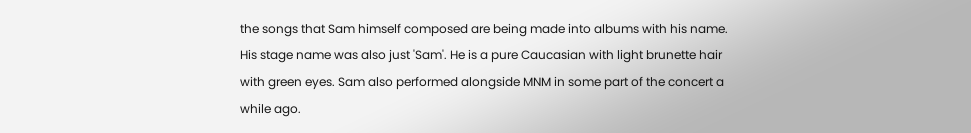the songs that Sam himself composed are being made into albums with his name. His stage name was also just 'Sam'. He is a pure Caucasian with light brunette hair with green eyes. Sam also performed alongside MNM in some part of the concert a while ago.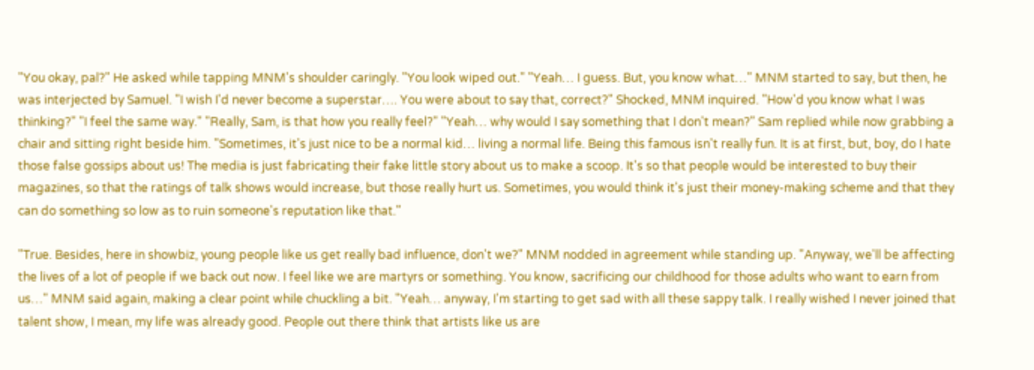"You okay, pal?" He asked while tapping MNM's shoulder caringly. "You look wiped out." "Yeah… I guess. But, you know what…" MNM started to say, but then, he was interjected by Samuel. "I wish I'd never become a superstar…. You were about to say that, correct?" Shocked, MNM inquired. "How'd you know what I was thinking?" "I feel the same way." "Really, Sam, is that how you really feel?" "Yeah… why would I say something that I don't mean?" Sam replied while now grabbing a chair and sitting right beside him. "Sometimes, it's just nice to be a normal kid… living a normal life. Being this famous isn't really fun. It is at first, but, boy, do I hate those false gossips about us! The media is just fabricating their fake little story about us to make a scoop. It's so that people would be interested to buy their magazines, so that the ratings of talk shows would increase, but those really hurt us. Sometimes, you would think it's just their money-making scheme and that they can do something so low as to ruin someone's reputation like that."

"True. Besides, here in showbiz, young people like us get really bad influence, don't we?" MNM nodded in agreement while standing up. "Anyway, we'll be affecting the lives of a lot of people if we back out now. I feel like we are martyrs or something. You know, sacrificing our childhood for those adults who want to earn from us…" MNM said again, making a clear point while chuckling a bit. "Yeah… anyway, I'm starting to get sad with all these sappy talk. I really wished I never joined that talent show, I mean, my life was already good. People out there think that artists like us are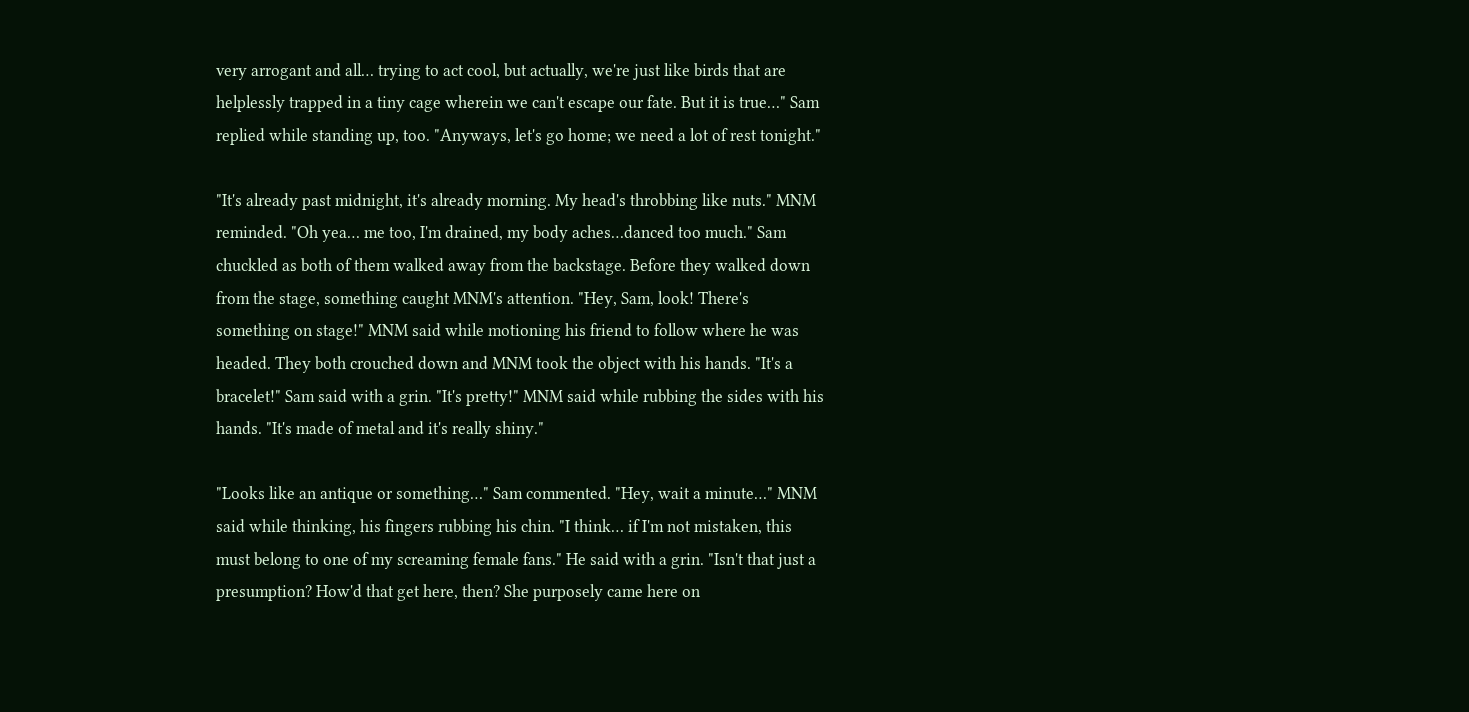very arrogant and all… trying to act cool, but actually, we're just like birds that are helplessly trapped in a tiny cage wherein we can't escape our fate. But it is true…" Sam replied while standing up, too. "Anyways, let's go home; we need a lot of rest tonight."

"It's already past midnight, it's already morning. My head's throbbing like nuts." MNM reminded. "Oh yea… me too, I'm drained, my body aches…danced too much." Sam chuckled as both of them walked away from the backstage. Before they walked down from the stage, something caught MNM's attention. "Hey, Sam, look! There's something on stage!" MNM said while motioning his friend to follow where he was headed. They both crouched down and MNM took the object with his hands. "It's a bracelet!" Sam said with a grin. "It's pretty!" MNM said while rubbing the sides with his hands. "It's made of metal and it's really shiny."

"Looks like an antique or something…" Sam commented. "Hey, wait a minute…" MNM said while thinking, his fingers rubbing his chin. "I think… if I'm not mistaken, this must belong to one of my screaming female fans." He said with a grin. "Isn't that just a presumption? How'd that get here, then? She purposely came here on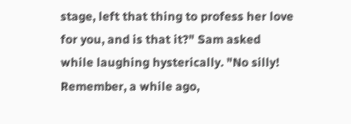stage, left that thing to profess her love for you, and is that it?" Sam asked while laughing hysterically. "No silly! Remember, a while ago,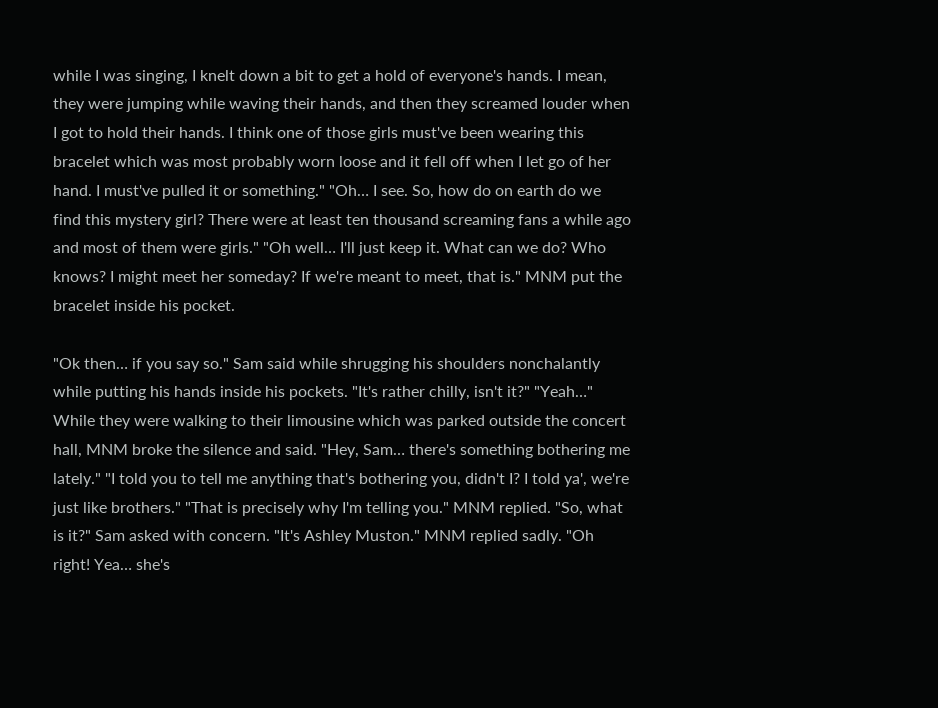while I was singing, I knelt down a bit to get a hold of everyone's hands. I mean, they were jumping while waving their hands, and then they screamed louder when I got to hold their hands. I think one of those girls must've been wearing this bracelet which was most probably worn loose and it fell off when I let go of her hand. I must've pulled it or something." "Oh… I see. So, how do on earth do we find this mystery girl? There were at least ten thousand screaming fans a while ago and most of them were girls." "Oh well… I'll just keep it. What can we do? Who knows? I might meet her someday? If we're meant to meet, that is." MNM put the bracelet inside his pocket.

"Ok then… if you say so." Sam said while shrugging his shoulders nonchalantly while putting his hands inside his pockets. "It's rather chilly, isn't it?" "Yeah…" While they were walking to their limousine which was parked outside the concert hall, MNM broke the silence and said. "Hey, Sam… there's something bothering me lately." "I told you to tell me anything that's bothering you, didn't I? I told ya', we're just like brothers." "That is precisely why I'm telling you." MNM replied. "So, what is it?" Sam asked with concern. "It's Ashley Muston." MNM replied sadly. "Oh right! Yea… she's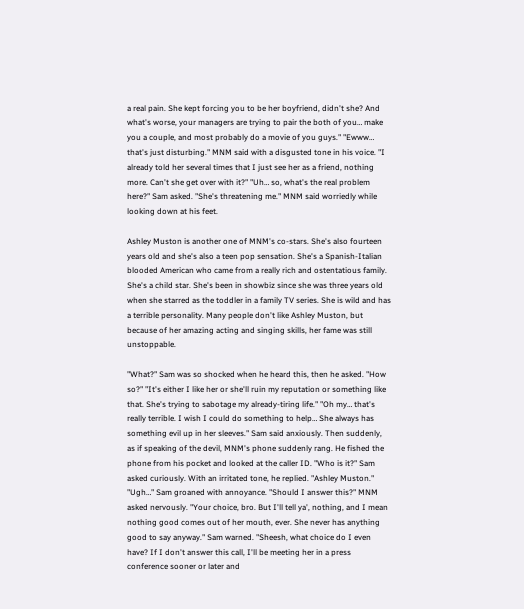a real pain. She kept forcing you to be her boyfriend, didn't she? And what's worse, your managers are trying to pair the both of you… make you a couple, and most probably do a movie of you guys." "Ewww… that's just disturbing." MNM said with a disgusted tone in his voice. "I already told her several times that I just see her as a friend, nothing more. Can't she get over with it?" "Uh… so, what's the real problem here?" Sam asked. "She's threatening me." MNM said worriedly while looking down at his feet.

Ashley Muston is another one of MNM's co-stars. She's also fourteen years old and she's also a teen pop sensation. She's a Spanish-Italian blooded American who came from a really rich and ostentatious family. She's a child star. She's been in showbiz since she was three years old when she starred as the toddler in a family TV series. She is wild and has a terrible personality. Many people don't like Ashley Muston, but because of her amazing acting and singing skills, her fame was still unstoppable.

"What?" Sam was so shocked when he heard this, then he asked. "How so?" "It's either I like her or she'll ruin my reputation or something like that. She's trying to sabotage my already-tiring life." "Oh my… that's really terrible. I wish I could do something to help… She always has something evil up in her sleeves." Sam said anxiously. Then suddenly, as if speaking of the devil, MNM's phone suddenly rang. He fished the phone from his pocket and looked at the caller ID. "Who is it?" Sam asked curiously. With an irritated tone, he replied. "Ashley Muston." "Ugh…" Sam groaned with annoyance. "Should I answer this?" MNM asked nervously. "Your choice, bro. But I'll tell ya', nothing, and I mean nothing good comes out of her mouth, ever. She never has anything good to say anyway." Sam warned. "Sheesh, what choice do I even have? If I don't answer this call, I'll be meeting her in a press conference sooner or later and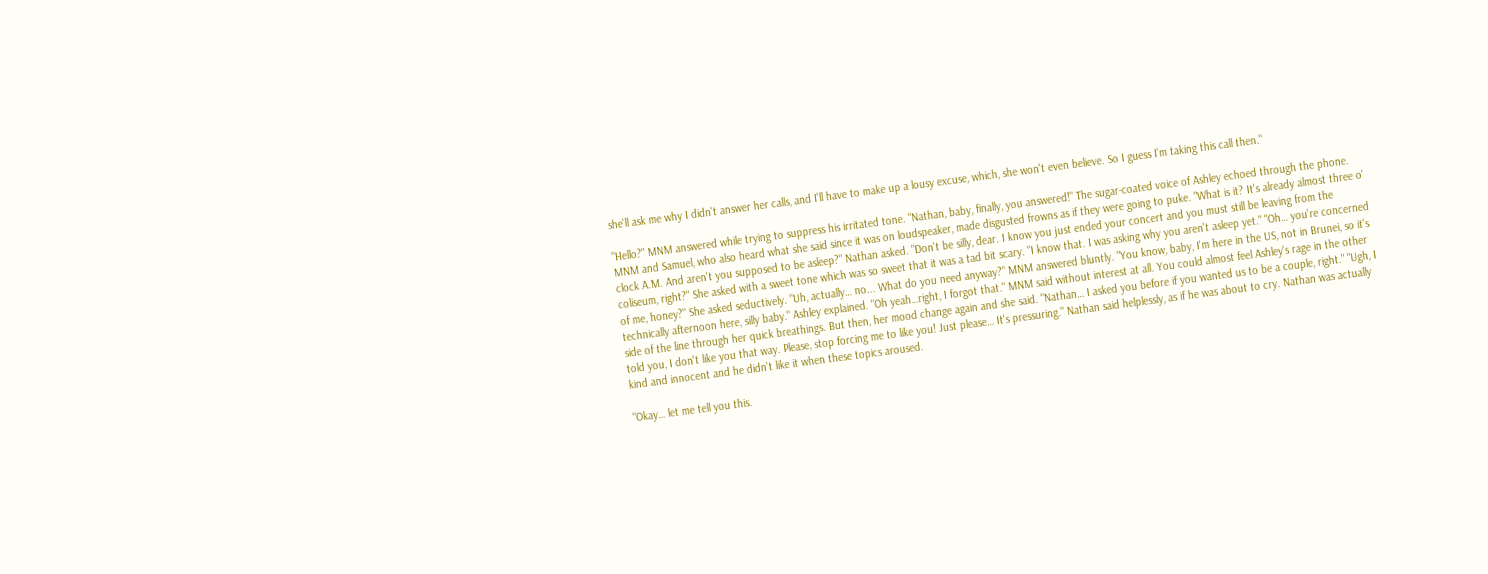she'll ask me why I didn't answer her calls, and I'll have to make up a lousy excuse, which, she won't even believe. So I guess I'm taking this call then."

"Hello?" MNM answered while trying to suppress his irritated tone. "Nathan, baby, finally, you answered!" The sugar-coated voice of Ashley echoed through the phone. MNM and Samuel, who also heard what she said since it was on loudspeaker, made disgusted frowns as if they were going to puke. "What is it? It's already almost three o' clock A.M. And aren't you supposed to be asleep?" Nathan asked. "Don't be silly, dear. I know you just ended your concert and you must still be leaving from the coliseum, right?" She asked with a sweet tone which was so sweet that it was a tad bit scary. "I know that. I was asking why you aren't asleep yet." "Oh… you're concerned of me, honey?" She asked seductively. "Uh, actually… no... What do you need anyway?" MNM answered bluntly. "You know, baby, I'm here in the US, not in Brunei, so it's technically afternoon here, silly baby." Ashley explained. "Oh yeah…right, I forgot that." MNM said without interest at all. You could almost feel Ashley's rage in the other side of the line through her quick breathings. But then, her mood change again and she said. "Nathan… I asked you before if you wanted us to be a couple, right." "Ugh, I told you, I don't like you that way. Please, stop forcing me to like you! Just please… It's pressuring." Nathan said helplessly, as if he was about to cry. Nathan was actually kind and innocent and he didn't like it when these topics aroused.

"Okay… let me tell you this.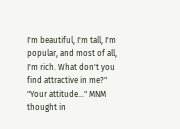I'm beautiful, I'm tall, I'm popular, and most of all, I'm rich. What don't you find attractive in me?" "Your attitude…" MNM thought in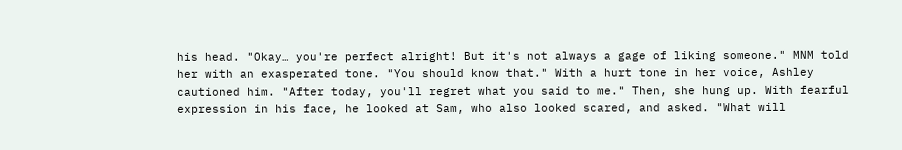his head. "Okay… you're perfect alright! But it's not always a gage of liking someone." MNM told her with an exasperated tone. "You should know that." With a hurt tone in her voice, Ashley cautioned him. "After today, you'll regret what you said to me." Then, she hung up. With fearful expression in his face, he looked at Sam, who also looked scared, and asked. "What will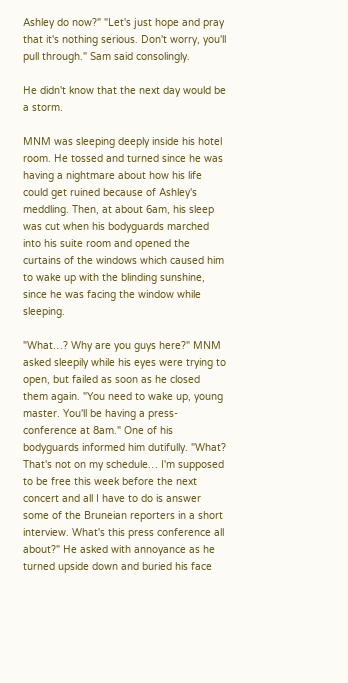Ashley do now?" "Let's just hope and pray that it's nothing serious. Don't worry, you'll pull through." Sam said consolingly.

He didn't know that the next day would be a storm.

MNM was sleeping deeply inside his hotel room. He tossed and turned since he was having a nightmare about how his life could get ruined because of Ashley's meddling. Then, at about 6am, his sleep was cut when his bodyguards marched into his suite room and opened the curtains of the windows which caused him to wake up with the blinding sunshine, since he was facing the window while sleeping.

"What…? Why are you guys here?" MNM asked sleepily while his eyes were trying to open, but failed as soon as he closed them again. "You need to wake up, young master. You'll be having a press-conference at 8am." One of his bodyguards informed him dutifully. "What? That's not on my schedule… I'm supposed to be free this week before the next concert and all I have to do is answer some of the Bruneian reporters in a short interview. What's this press conference all about?" He asked with annoyance as he turned upside down and buried his face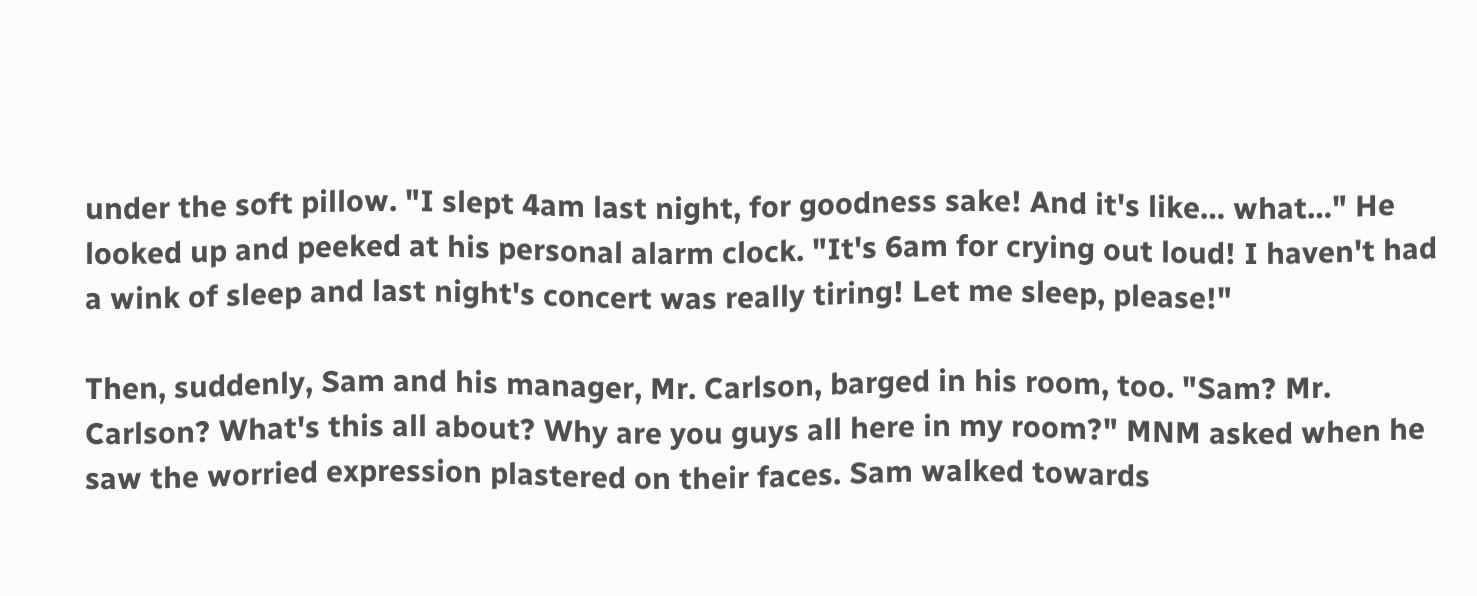under the soft pillow. "I slept 4am last night, for goodness sake! And it's like… what…" He looked up and peeked at his personal alarm clock. "It's 6am for crying out loud! I haven't had a wink of sleep and last night's concert was really tiring! Let me sleep, please!"

Then, suddenly, Sam and his manager, Mr. Carlson, barged in his room, too. "Sam? Mr. Carlson? What's this all about? Why are you guys all here in my room?" MNM asked when he saw the worried expression plastered on their faces. Sam walked towards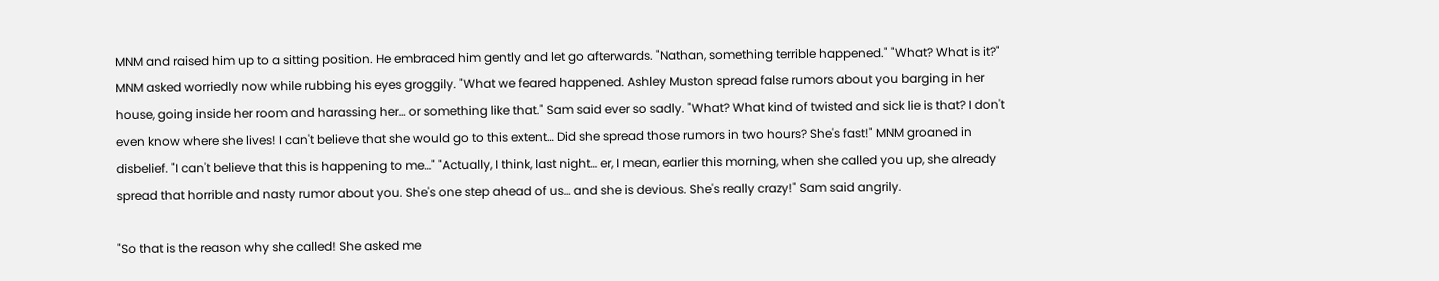MNM and raised him up to a sitting position. He embraced him gently and let go afterwards. "Nathan, something terrible happened." "What? What is it?" MNM asked worriedly now while rubbing his eyes groggily. "What we feared happened. Ashley Muston spread false rumors about you barging in her house, going inside her room and harassing her… or something like that." Sam said ever so sadly. "What? What kind of twisted and sick lie is that? I don't even know where she lives! I can't believe that she would go to this extent… Did she spread those rumors in two hours? She's fast!" MNM groaned in disbelief. "I can't believe that this is happening to me…" "Actually, I think, last night… er, I mean, earlier this morning, when she called you up, she already spread that horrible and nasty rumor about you. She's one step ahead of us… and she is devious. She's really crazy!" Sam said angrily.

"So that is the reason why she called! She asked me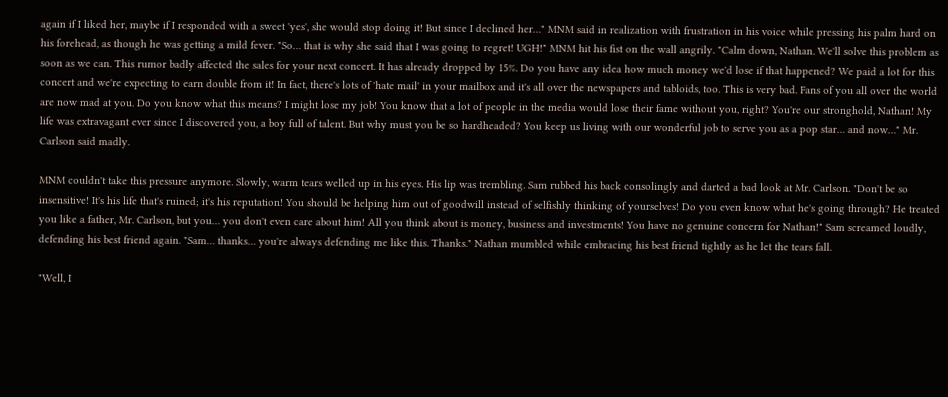again if I liked her, maybe if I responded with a sweet 'yes', she would stop doing it! But since I declined her…" MNM said in realization with frustration in his voice while pressing his palm hard on his forehead, as though he was getting a mild fever. "So… that is why she said that I was going to regret! UGH!" MNM hit his fist on the wall angrily. "Calm down, Nathan. We'll solve this problem as soon as we can. This rumor badly affected the sales for your next concert. It has already dropped by 15%. Do you have any idea how much money we'd lose if that happened? We paid a lot for this concert and we're expecting to earn double from it! In fact, there's lots of 'hate mail' in your mailbox and it's all over the newspapers and tabloids, too. This is very bad. Fans of you all over the world are now mad at you. Do you know what this means? I might lose my job! You know that a lot of people in the media would lose their fame without you, right? You're our stronghold, Nathan! My life was extravagant ever since I discovered you, a boy full of talent. But why must you be so hardheaded? You keep us living with our wonderful job to serve you as a pop star… and now…" Mr. Carlson said madly.

MNM couldn't take this pressure anymore. Slowly, warm tears welled up in his eyes. His lip was trembling. Sam rubbed his back consolingly and darted a bad look at Mr. Carlson. "Don't be so insensitive! It's his life that's ruined; it's his reputation! You should be helping him out of goodwill instead of selfishly thinking of yourselves! Do you even know what he's going through? He treated you like a father, Mr. Carlson, but you… you don't even care about him! All you think about is money, business and investments! You have no genuine concern for Nathan!" Sam screamed loudly, defending his best friend again. "Sam… thanks… you're always defending me like this. Thanks." Nathan mumbled while embracing his best friend tightly as he let the tears fall.

"Well, I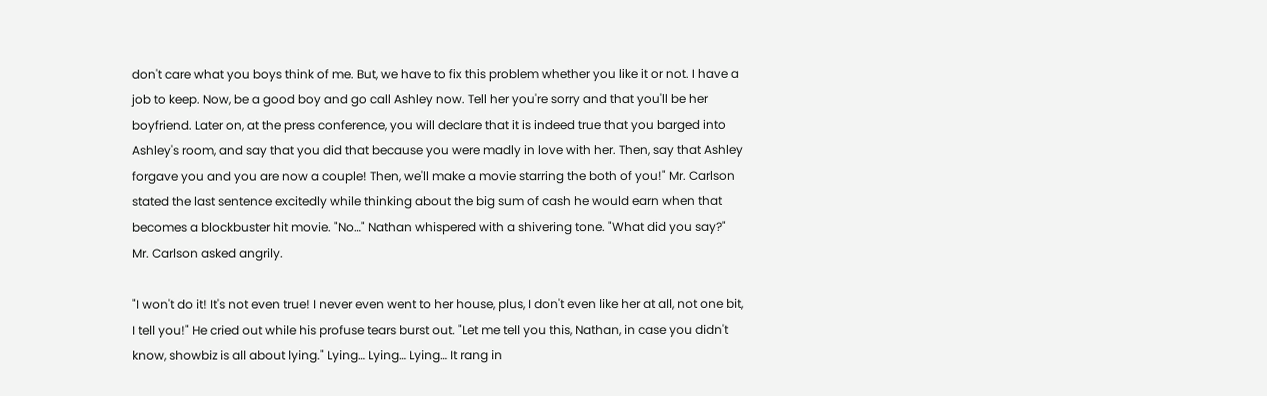don't care what you boys think of me. But, we have to fix this problem whether you like it or not. I have a job to keep. Now, be a good boy and go call Ashley now. Tell her you're sorry and that you'll be her boyfriend. Later on, at the press conference, you will declare that it is indeed true that you barged into Ashley's room, and say that you did that because you were madly in love with her. Then, say that Ashley forgave you and you are now a couple! Then, we'll make a movie starring the both of you!" Mr. Carlson stated the last sentence excitedly while thinking about the big sum of cash he would earn when that becomes a blockbuster hit movie. "No…" Nathan whispered with a shivering tone. "What did you say?" Mr. Carlson asked angrily.

"I won't do it! It's not even true! I never even went to her house, plus, I don't even like her at all, not one bit, I tell you!" He cried out while his profuse tears burst out. "Let me tell you this, Nathan, in case you didn't know, showbiz is all about lying." Lying… Lying… Lying… It rang in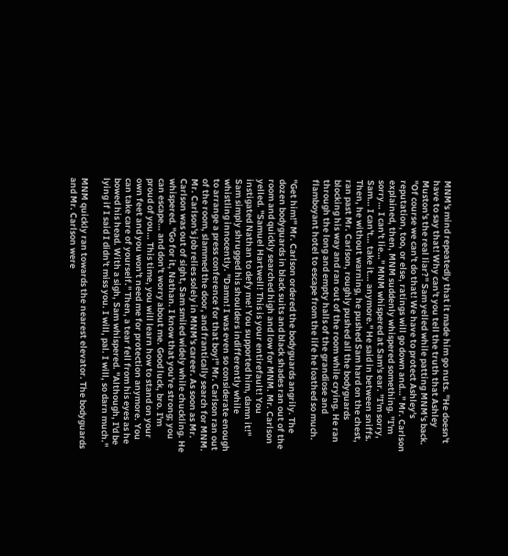MNM's mind repeatedly that it made him go nuts. "He doesn't have to say that! Why can't you tell the truth that Ashley Muston's the real liar?" Sam yelled while patting MNM's back. "Of course we can't do that! We have to protect Ashley's reputation, too, or else, ratings will go down and…" Mr. Carlson explained, then, MNM suddenly whispered something. "I'm sorry… I can't lie…" MNM whispered at Sam's ear. "I'm sorry, Sam… I can't… take it… anymore." He said in between sniffs. Then, he without warning, he pushed Sam hard on the chest, ran past Mr. Carlson, roughly pushed all the bodyguards blocking his way and ran out of the room while crying. He ran through the long and empty halls of the grandiose and flamboyant hotel to escape from the life he loathed so much.

"Get him!" Mr. Carlson ordered the bodyguards angrily. The dozen bodyguards in black suits and black shades ran out of the room and quickly searched high and low for MNM. Mr. Carlson yelled. "Samuel Hartwell! This is your entirefault! You instigated Nathan to defy me! You supported him, damn it!" Sam simply shrugged his shoulders indifferently while whistling innocently. "Damn! I was even so considerate enough to arrange a press conference for that boy!" Mr. Carlson ran out of the room, slammed the door, and frantically search for MNM. Mr. Carlson's job relies solely in MNM's career. As soon as Mr. Carlson was out of sight, Sam smiled widely while chuckling. He whispered. "Go for it, Nathan. I know that you're strong; you can escape… and don't worry about me. Good luck, bro. I'm proud of you… This time, you will learn how to stand on your own feet and you won't need me for protection anymore. You can take care of yourself." Then, a tear fell from his eyes as he bowed his head. With a sigh, Sam whispered. "Although, I'd be lying if I said I didn't miss you. I will, pal. I will, so darn much."

MNM quickly ran towards the nearest elevator. The bodyguards and Mr. Carlson were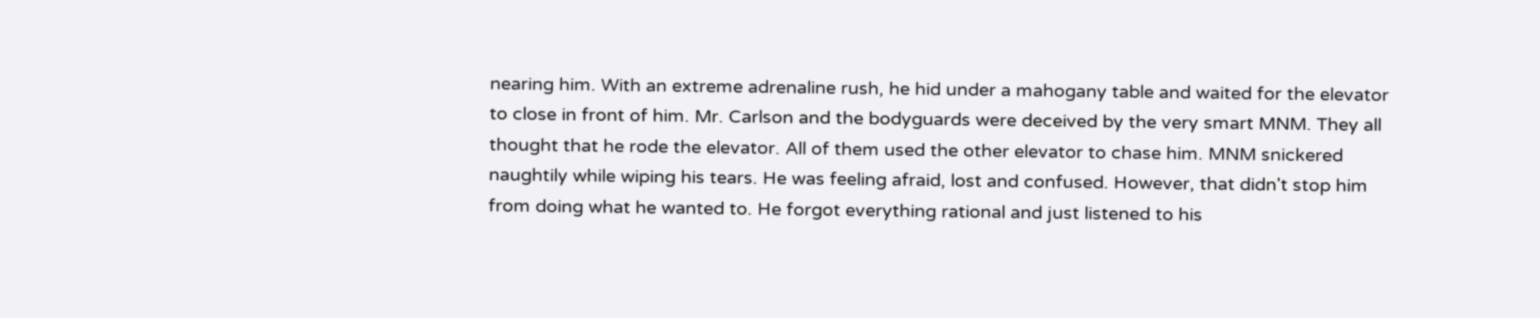nearing him. With an extreme adrenaline rush, he hid under a mahogany table and waited for the elevator to close in front of him. Mr. Carlson and the bodyguards were deceived by the very smart MNM. They all thought that he rode the elevator. All of them used the other elevator to chase him. MNM snickered naughtily while wiping his tears. He was feeling afraid, lost and confused. However, that didn't stop him from doing what he wanted to. He forgot everything rational and just listened to his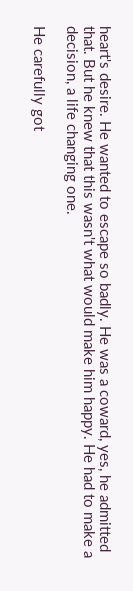heart's desire. He wanted to escape so badly. He was a coward, yes, he admitted that. But he knew that this wasn't what would make him happy. He had to make a decision, a life changing one.

He carefully got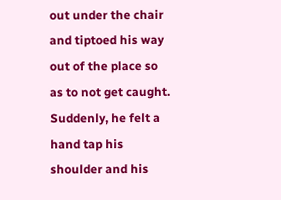out under the chair and tiptoed his way out of the place so as to not get caught. Suddenly, he felt a hand tap his shoulder and his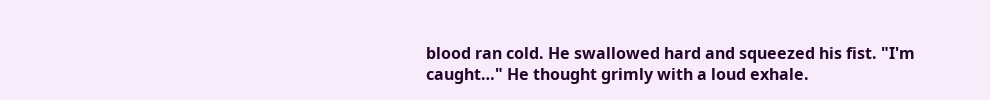blood ran cold. He swallowed hard and squeezed his fist. "I'm caught…" He thought grimly with a loud exhale.